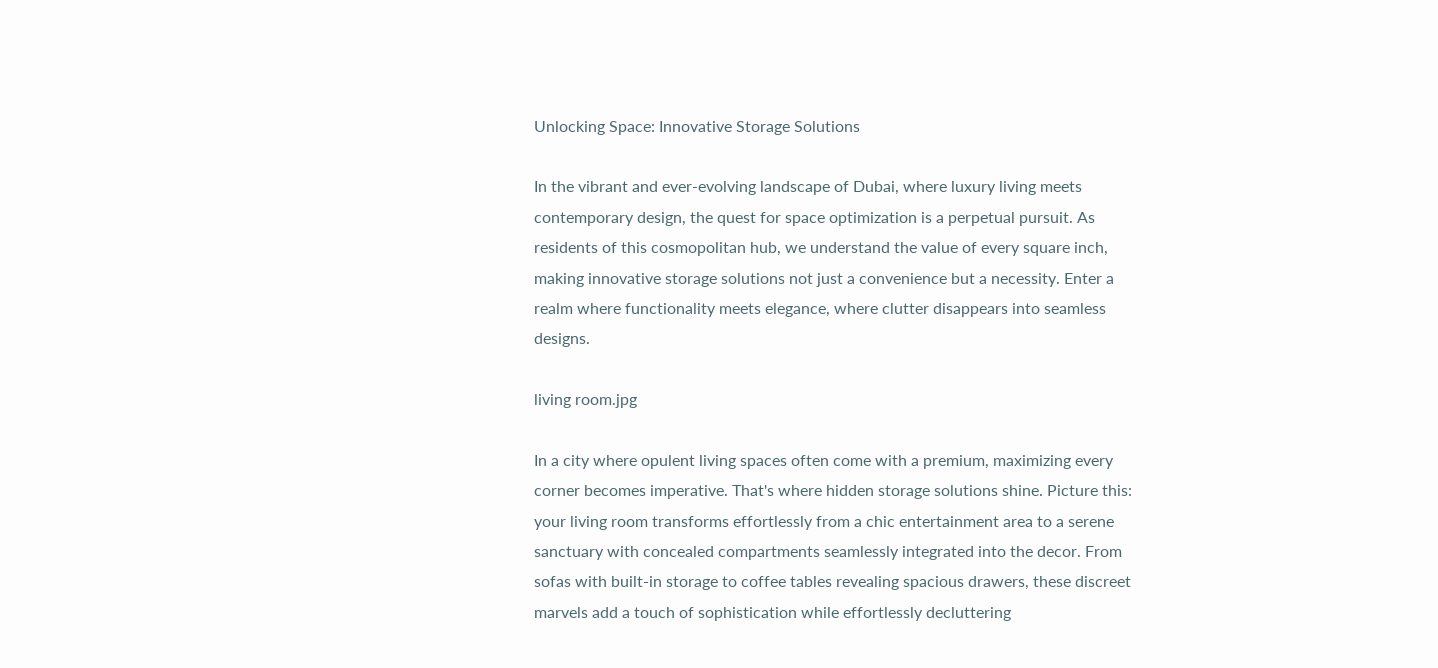Unlocking Space: Innovative Storage Solutions

In the vibrant and ever-evolving landscape of Dubai, where luxury living meets contemporary design, the quest for space optimization is a perpetual pursuit. As residents of this cosmopolitan hub, we understand the value of every square inch, making innovative storage solutions not just a convenience but a necessity. Enter a realm where functionality meets elegance, where clutter disappears into seamless designs.

living room.jpg

In a city where opulent living spaces often come with a premium, maximizing every corner becomes imperative. That's where hidden storage solutions shine. Picture this: your living room transforms effortlessly from a chic entertainment area to a serene sanctuary with concealed compartments seamlessly integrated into the decor. From sofas with built-in storage to coffee tables revealing spacious drawers, these discreet marvels add a touch of sophistication while effortlessly decluttering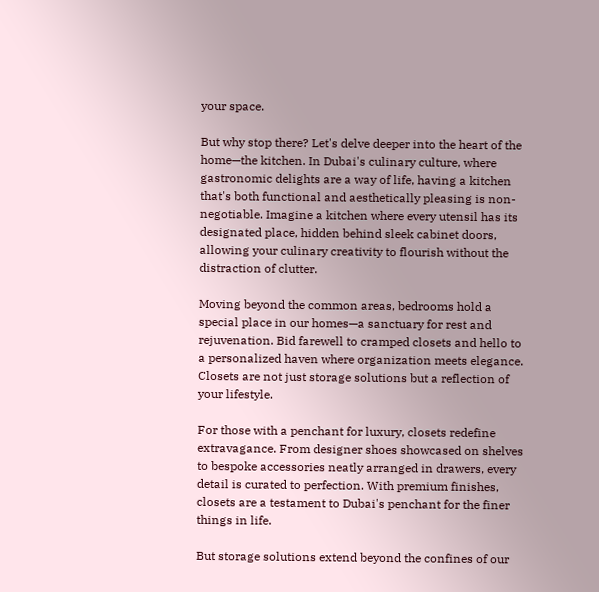your space.

But why stop there? Let's delve deeper into the heart of the home—the kitchen. In Dubai's culinary culture, where gastronomic delights are a way of life, having a kitchen that's both functional and aesthetically pleasing is non-negotiable. Imagine a kitchen where every utensil has its designated place, hidden behind sleek cabinet doors, allowing your culinary creativity to flourish without the distraction of clutter.

Moving beyond the common areas, bedrooms hold a special place in our homes—a sanctuary for rest and rejuvenation. Bid farewell to cramped closets and hello to a personalized haven where organization meets elegance. Closets are not just storage solutions but a reflection of your lifestyle.

For those with a penchant for luxury, closets redefine extravagance. From designer shoes showcased on shelves to bespoke accessories neatly arranged in drawers, every detail is curated to perfection. With premium finishes, closets are a testament to Dubai's penchant for the finer things in life.

But storage solutions extend beyond the confines of our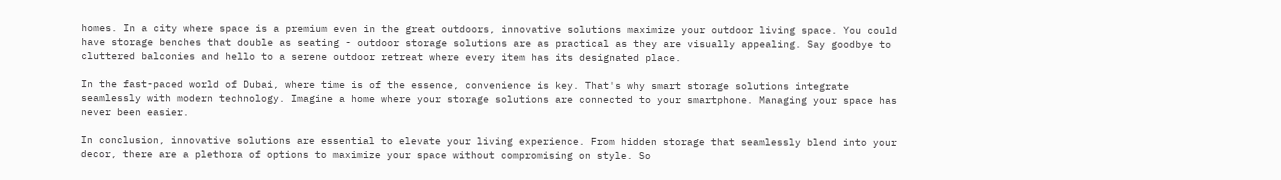homes. In a city where space is a premium even in the great outdoors, innovative solutions maximize your outdoor living space. You could have storage benches that double as seating - outdoor storage solutions are as practical as they are visually appealing. Say goodbye to cluttered balconies and hello to a serene outdoor retreat where every item has its designated place.

In the fast-paced world of Dubai, where time is of the essence, convenience is key. That's why smart storage solutions integrate seamlessly with modern technology. Imagine a home where your storage solutions are connected to your smartphone. Managing your space has never been easier.

In conclusion, innovative solutions are essential to elevate your living experience. From hidden storage that seamlessly blend into your decor, there are a plethora of options to maximize your space without compromising on style. So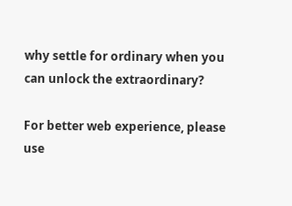why settle for ordinary when you can unlock the extraordinary?

For better web experience, please use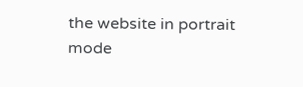the website in portrait mode